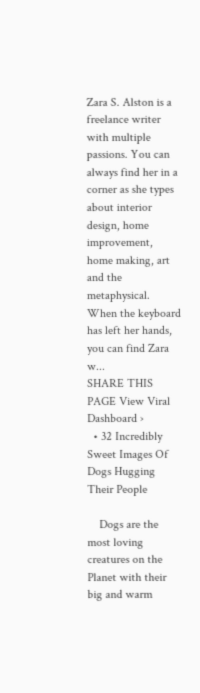Zara S. Alston is a freelance writer with multiple passions. You can always find her in a corner as she types about interior design, home improvement, home making, art and the metaphysical. When the keyboard has left her hands, you can find Zara w...
SHARE THIS PAGE View Viral Dashboard ›
  • 32 Incredibly Sweet Images Of Dogs Hugging Their People

    Dogs are the most loving creatures on the Planet with their big and warm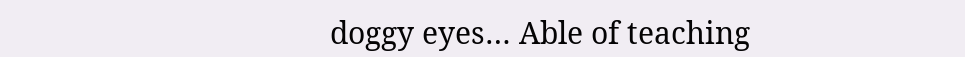doggy eyes… Able of teaching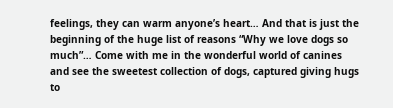feelings, they can warm anyone’s heart… And that is just the beginning of the huge list of reasons “Why we love dogs so much”… Come with me in the wonderful world of canines and see the sweetest collection of dogs, captured giving hugs to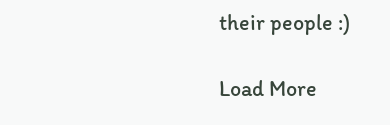their people :)

Load More